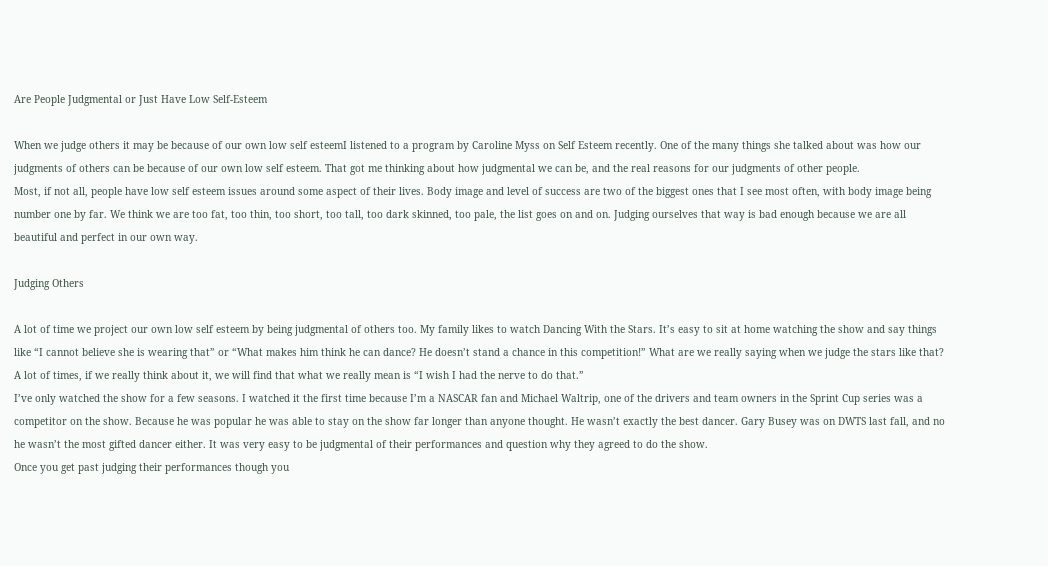Are People Judgmental or Just Have Low Self-Esteem

When we judge others it may be because of our own low self esteemI listened to a program by Caroline Myss on Self Esteem recently. One of the many things she talked about was how our judgments of others can be because of our own low self esteem. That got me thinking about how judgmental we can be, and the real reasons for our judgments of other people.
Most, if not all, people have low self esteem issues around some aspect of their lives. Body image and level of success are two of the biggest ones that I see most often, with body image being number one by far. We think we are too fat, too thin, too short, too tall, too dark skinned, too pale, the list goes on and on. Judging ourselves that way is bad enough because we are all beautiful and perfect in our own way.

Judging Others

A lot of time we project our own low self esteem by being judgmental of others too. My family likes to watch Dancing With the Stars. It’s easy to sit at home watching the show and say things like “I cannot believe she is wearing that” or “What makes him think he can dance? He doesn’t stand a chance in this competition!” What are we really saying when we judge the stars like that? A lot of times, if we really think about it, we will find that what we really mean is “I wish I had the nerve to do that.”
I’ve only watched the show for a few seasons. I watched it the first time because I’m a NASCAR fan and Michael Waltrip, one of the drivers and team owners in the Sprint Cup series was a competitor on the show. Because he was popular he was able to stay on the show far longer than anyone thought. He wasn’t exactly the best dancer. Gary Busey was on DWTS last fall, and no he wasn’t the most gifted dancer either. It was very easy to be judgmental of their performances and question why they agreed to do the show.
Once you get past judging their performances though you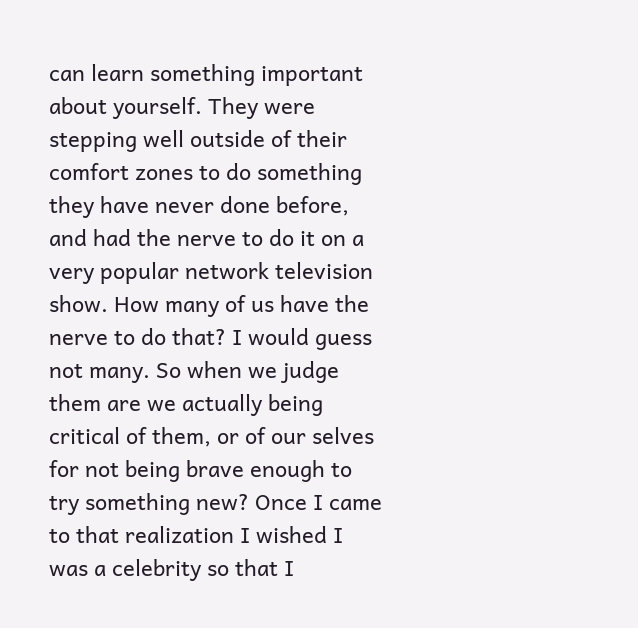can learn something important about yourself. They were stepping well outside of their comfort zones to do something they have never done before, and had the nerve to do it on a very popular network television show. How many of us have the nerve to do that? I would guess not many. So when we judge them are we actually being critical of them, or of our selves for not being brave enough to try something new? Once I came to that realization I wished I was a celebrity so that I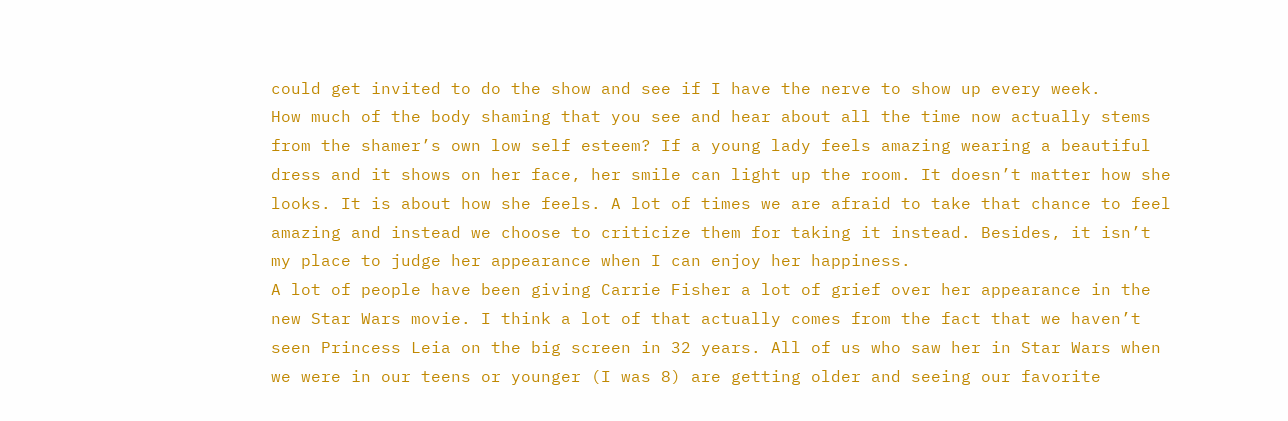could get invited to do the show and see if I have the nerve to show up every week.
How much of the body shaming that you see and hear about all the time now actually stems from the shamer’s own low self esteem? If a young lady feels amazing wearing a beautiful dress and it shows on her face, her smile can light up the room. It doesn’t matter how she looks. It is about how she feels. A lot of times we are afraid to take that chance to feel amazing and instead we choose to criticize them for taking it instead. Besides, it isn’t my place to judge her appearance when I can enjoy her happiness.
A lot of people have been giving Carrie Fisher a lot of grief over her appearance in the new Star Wars movie. I think a lot of that actually comes from the fact that we haven’t seen Princess Leia on the big screen in 32 years. All of us who saw her in Star Wars when we were in our teens or younger (I was 8) are getting older and seeing our favorite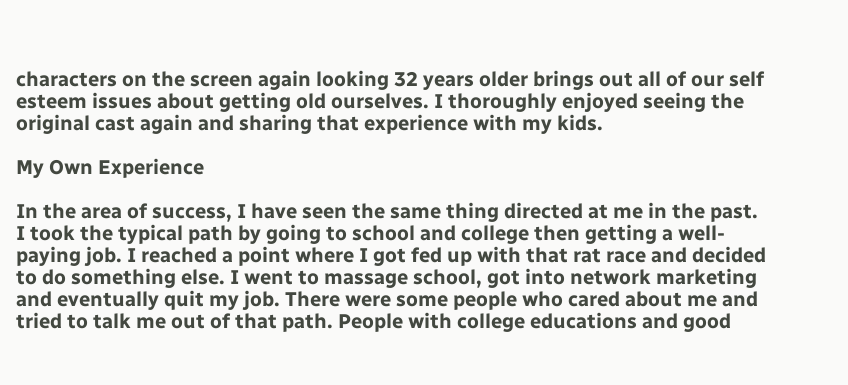characters on the screen again looking 32 years older brings out all of our self esteem issues about getting old ourselves. I thoroughly enjoyed seeing the original cast again and sharing that experience with my kids.

My Own Experience

In the area of success, I have seen the same thing directed at me in the past. I took the typical path by going to school and college then getting a well-paying job. I reached a point where I got fed up with that rat race and decided to do something else. I went to massage school, got into network marketing and eventually quit my job. There were some people who cared about me and tried to talk me out of that path. People with college educations and good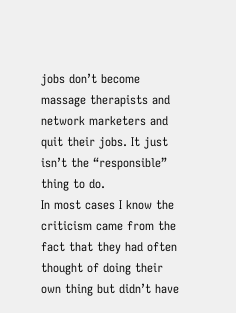jobs don’t become massage therapists and network marketers and quit their jobs. It just isn’t the “responsible” thing to do.
In most cases I know the criticism came from the fact that they had often thought of doing their own thing but didn’t have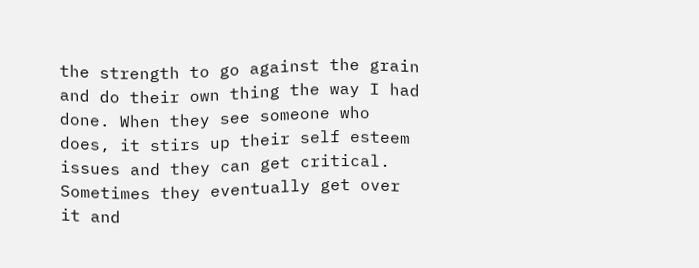the strength to go against the grain and do their own thing the way I had done. When they see someone who does, it stirs up their self esteem issues and they can get critical. Sometimes they eventually get over it and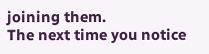joining them.
The next time you notice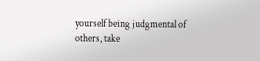yourself being judgmental of others, take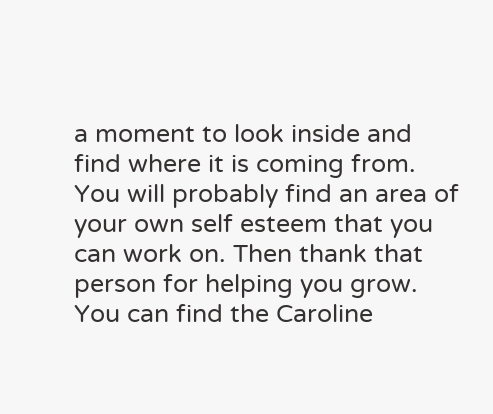a moment to look inside and find where it is coming from. You will probably find an area of your own self esteem that you can work on. Then thank that person for helping you grow.
You can find the Caroline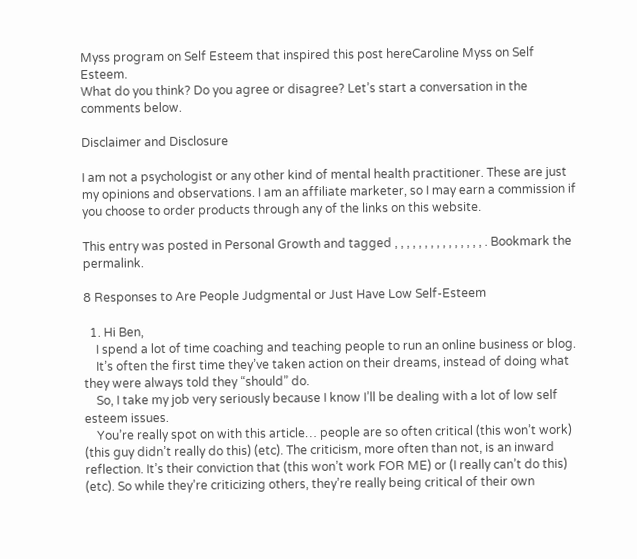Myss program on Self Esteem that inspired this post hereCaroline Myss on Self Esteem.
What do you think? Do you agree or disagree? Let’s start a conversation in the comments below.

Disclaimer and Disclosure

I am not a psychologist or any other kind of mental health practitioner. These are just my opinions and observations. I am an affiliate marketer, so I may earn a commission if you choose to order products through any of the links on this website.

This entry was posted in Personal Growth and tagged , , , , , , , , , , , , , , , . Bookmark the permalink.

8 Responses to Are People Judgmental or Just Have Low Self-Esteem

  1. Hi Ben,
    I spend a lot of time coaching and teaching people to run an online business or blog.
    It’s often the first time they’ve taken action on their dreams, instead of doing what they were always told they “should” do.
    So, I take my job very seriously because I know I’ll be dealing with a lot of low self esteem issues.
    You’re really spot on with this article… people are so often critical (this won’t work) (this guy didn’t really do this) (etc). The criticism, more often than not, is an inward reflection. It’s their conviction that (this won’t work FOR ME) or (I really can’t do this) (etc). So while they’re criticizing others, they’re really being critical of their own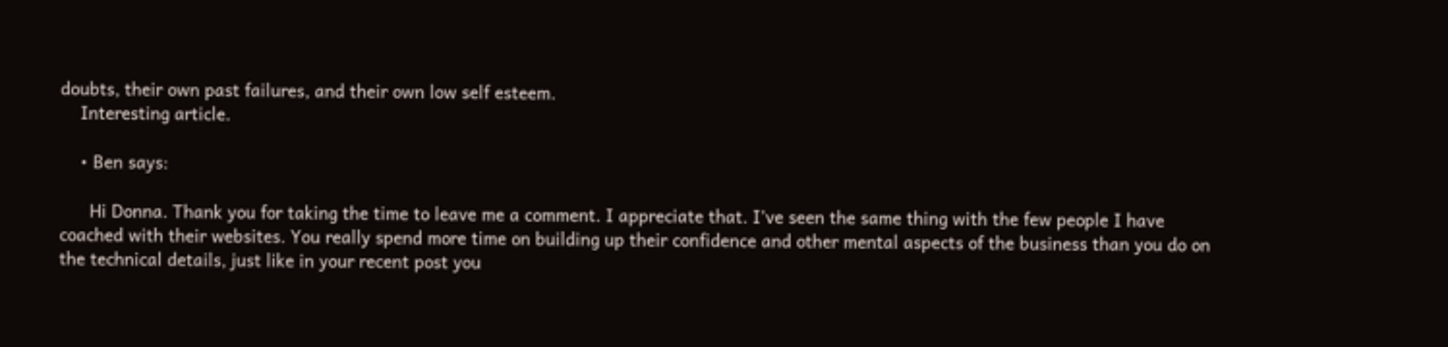doubts, their own past failures, and their own low self esteem.
    Interesting article.

    • Ben says:

      Hi Donna. Thank you for taking the time to leave me a comment. I appreciate that. I’ve seen the same thing with the few people I have coached with their websites. You really spend more time on building up their confidence and other mental aspects of the business than you do on the technical details, just like in your recent post you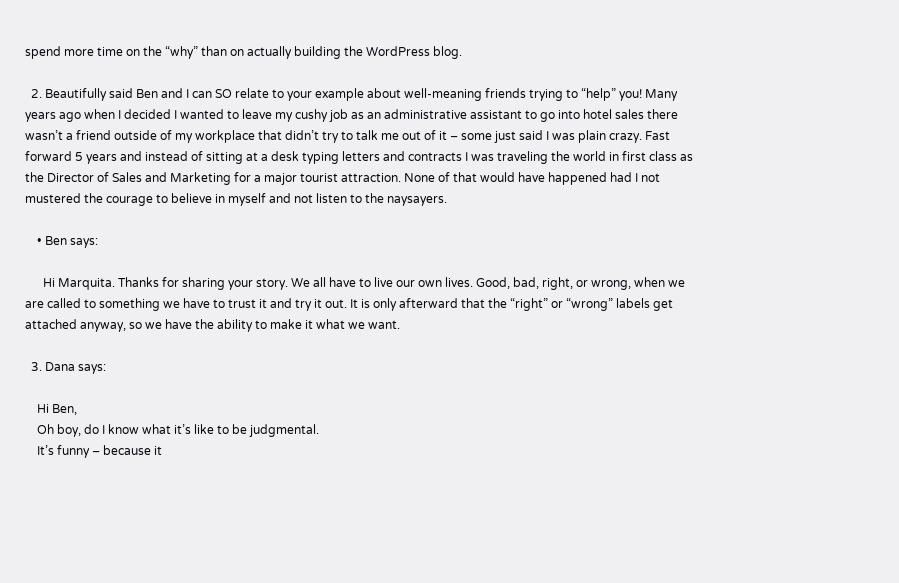spend more time on the “why” than on actually building the WordPress blog.

  2. Beautifully said Ben and I can SO relate to your example about well-meaning friends trying to “help” you! Many years ago when I decided I wanted to leave my cushy job as an administrative assistant to go into hotel sales there wasn’t a friend outside of my workplace that didn’t try to talk me out of it – some just said I was plain crazy. Fast forward 5 years and instead of sitting at a desk typing letters and contracts I was traveling the world in first class as the Director of Sales and Marketing for a major tourist attraction. None of that would have happened had I not mustered the courage to believe in myself and not listen to the naysayers.

    • Ben says:

      Hi Marquita. Thanks for sharing your story. We all have to live our own lives. Good, bad, right, or wrong, when we are called to something we have to trust it and try it out. It is only afterward that the “right” or “wrong” labels get attached anyway, so we have the ability to make it what we want.

  3. Dana says:

    Hi Ben,
    Oh boy, do I know what it’s like to be judgmental.
    It’s funny – because it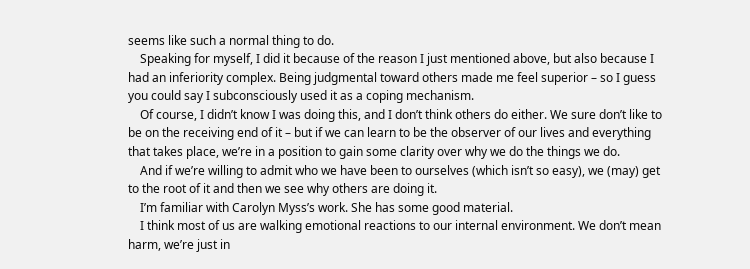seems like such a normal thing to do.
    Speaking for myself, I did it because of the reason I just mentioned above, but also because I had an inferiority complex. Being judgmental toward others made me feel superior – so I guess you could say I subconsciously used it as a coping mechanism.
    Of course, I didn’t know I was doing this, and I don’t think others do either. We sure don’t like to be on the receiving end of it – but if we can learn to be the observer of our lives and everything that takes place, we’re in a position to gain some clarity over why we do the things we do.
    And if we’re willing to admit who we have been to ourselves (which isn’t so easy), we (may) get to the root of it and then we see why others are doing it.
    I’m familiar with Carolyn Myss’s work. She has some good material.
    I think most of us are walking emotional reactions to our internal environment. We don’t mean harm, we’re just in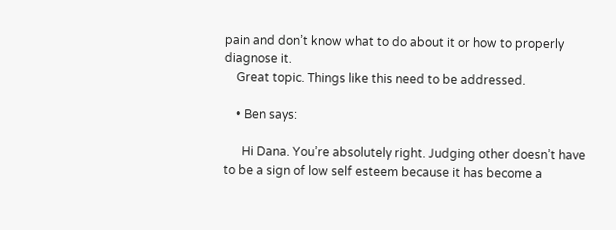pain and don’t know what to do about it or how to properly diagnose it.
    Great topic. Things like this need to be addressed.

    • Ben says:

      Hi Dana. You’re absolutely right. Judging other doesn’t have to be a sign of low self esteem because it has become a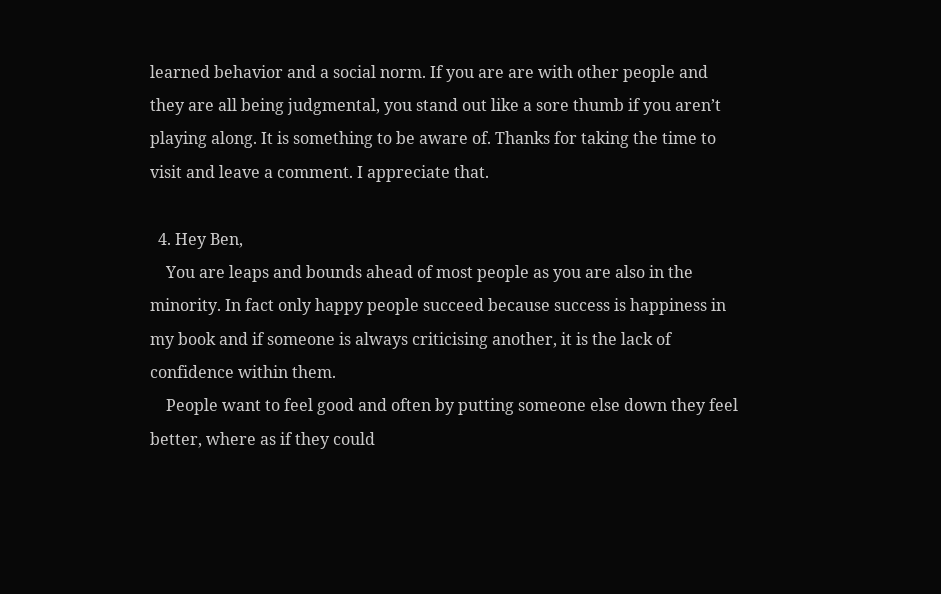learned behavior and a social norm. If you are are with other people and they are all being judgmental, you stand out like a sore thumb if you aren’t playing along. It is something to be aware of. Thanks for taking the time to visit and leave a comment. I appreciate that.

  4. Hey Ben,
    You are leaps and bounds ahead of most people as you are also in the minority. In fact only happy people succeed because success is happiness in my book and if someone is always criticising another, it is the lack of confidence within them.
    People want to feel good and often by putting someone else down they feel better, where as if they could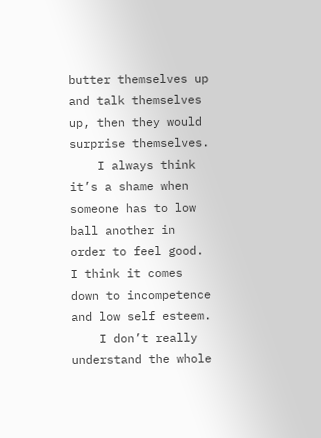butter themselves up and talk themselves up, then they would surprise themselves.
    I always think it’s a shame when someone has to low ball another in order to feel good. I think it comes down to incompetence and low self esteem.
    I don’t really understand the whole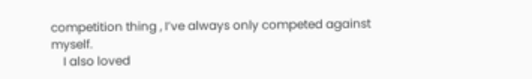competition thing , I’ve always only competed against myself.
    I also loved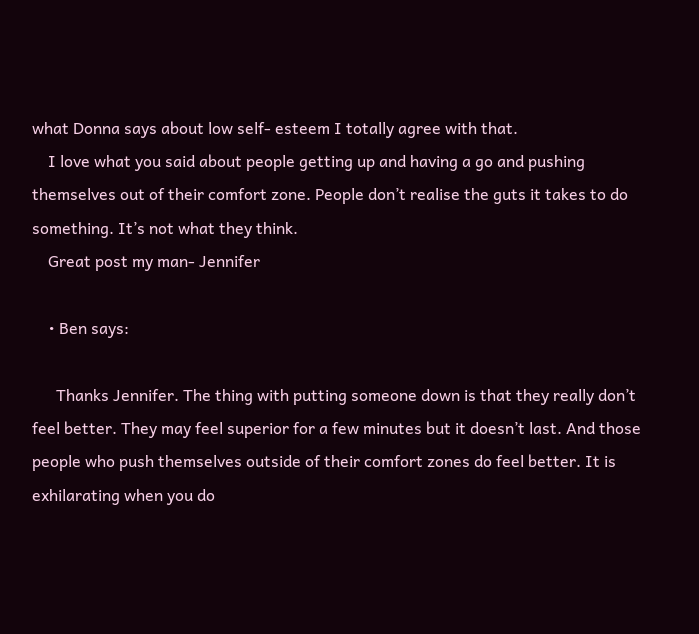what Donna says about low self- esteem I totally agree with that.
    I love what you said about people getting up and having a go and pushing themselves out of their comfort zone. People don’t realise the guts it takes to do something. It’s not what they think.
    Great post my man- Jennifer

    • Ben says:

      Thanks Jennifer. The thing with putting someone down is that they really don’t feel better. They may feel superior for a few minutes but it doesn’t last. And those people who push themselves outside of their comfort zones do feel better. It is exhilarating when you do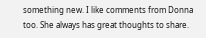something new. I like comments from Donna too. She always has great thoughts to share.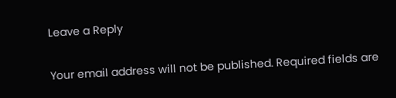Leave a Reply

Your email address will not be published. Required fields are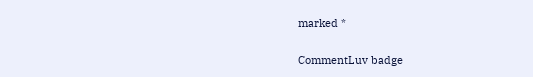marked *

CommentLuv badge